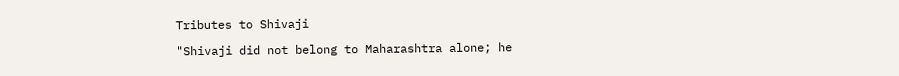Tributes to Shivaji

"Shivaji did not belong to Maharashtra alone; he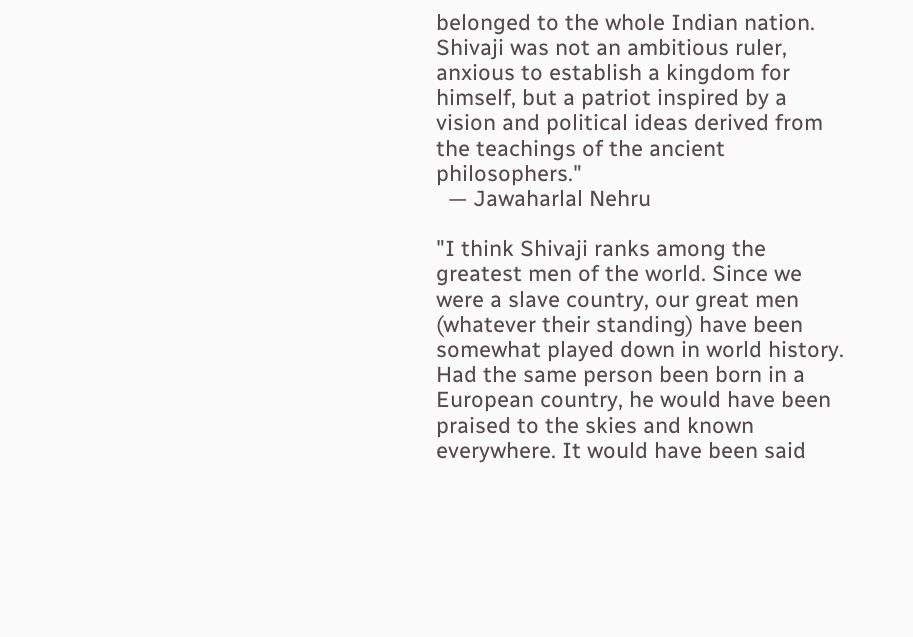belonged to the whole Indian nation. Shivaji was not an ambitious ruler, anxious to establish a kingdom for himself, but a patriot inspired by a vision and political ideas derived from the teachings of the ancient philosophers."
  — Jawaharlal Nehru

"I think Shivaji ranks among the greatest men of the world. Since we were a slave country, our great men (whatever their standing) have been somewhat played down in world history. Had the same person been born in a European country, he would have been praised to the skies and known everywhere. It would have been said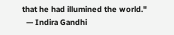that he had illumined the world."
  — Indira Gandhi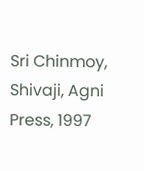Sri Chinmoy, Shivaji, Agni Press, 1997